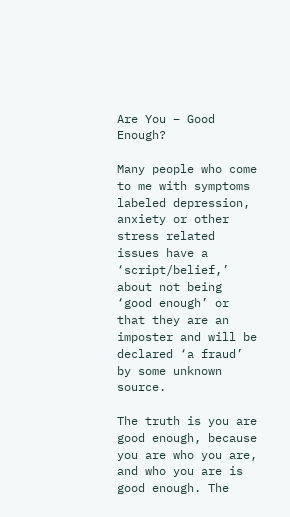Are You – Good Enough?

Many people who come to me with symptoms labeled depression, anxiety or other stress related issues have a ‘script/belief,’ about not being ‘good enough’ or that they are an imposter and will be declared ‘a fraud’ by some unknown source.

The truth is you are good enough, because you are who you are, and who you are is good enough. The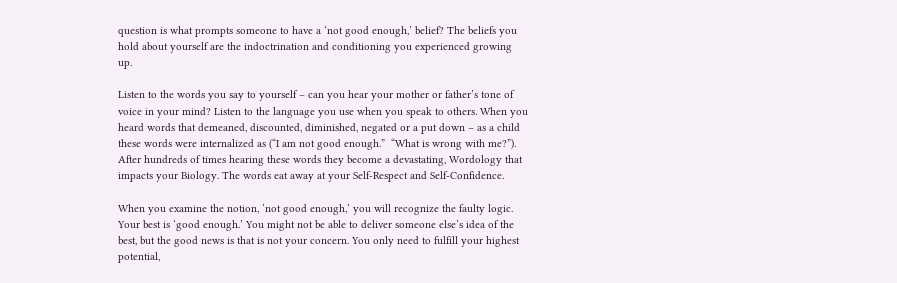question is what prompts someone to have a ‘not good enough,’ belief? The beliefs you hold about yourself are the indoctrination and conditioning you experienced growing up.

Listen to the words you say to yourself – can you hear your mother or father’s tone of voice in your mind? Listen to the language you use when you speak to others. When you heard words that demeaned, discounted, diminished, negated or a put down – as a child these words were internalized as (“I am not good enough.”  “What is wrong with me?”). After hundreds of times hearing these words they become a devastating, Wordology that impacts your Biology. The words eat away at your Self-Respect and Self-Confidence.

When you examine the notion, ‘not good enough,’ you will recognize the faulty logic. Your best is ‘good enough.’ You might not be able to deliver someone else’s idea of the best, but the good news is that is not your concern. You only need to fulfill your highest potential,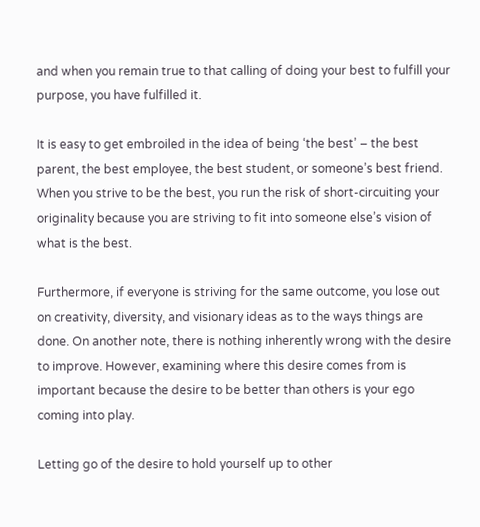and when you remain true to that calling of doing your best to fulfill your purpose, you have fulfilled it.

It is easy to get embroiled in the idea of being ‘the best’ – the best parent, the best employee, the best student, or someone’s best friend. When you strive to be the best, you run the risk of short-circuiting your originality because you are striving to fit into someone else’s vision of what is the best.

Furthermore, if everyone is striving for the same outcome, you lose out on creativity, diversity, and visionary ideas as to the ways things are done. On another note, there is nothing inherently wrong with the desire to improve. However, examining where this desire comes from is important because the desire to be better than others is your ego coming into play.

Letting go of the desire to hold yourself up to other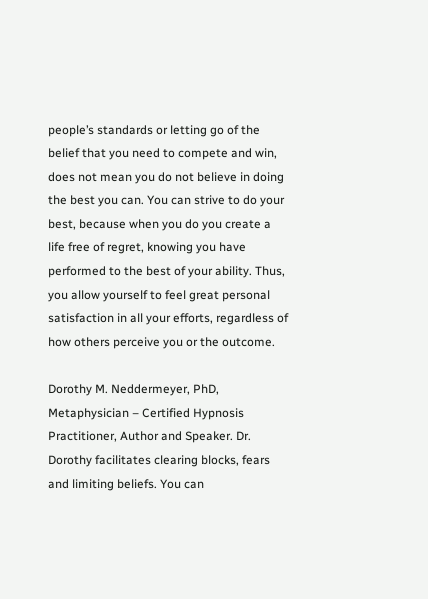people’s standards or letting go of the belief that you need to compete and win, does not mean you do not believe in doing the best you can. You can strive to do your best, because when you do you create a life free of regret, knowing you have performed to the best of your ability. Thus, you allow yourself to feel great personal satisfaction in all your efforts, regardless of how others perceive you or the outcome.

Dorothy M. Neddermeyer, PhD, Metaphysician – Certified Hypnosis Practitioner, Author and Speaker. Dr. Dorothy facilitates clearing blocks, fears and limiting beliefs. You can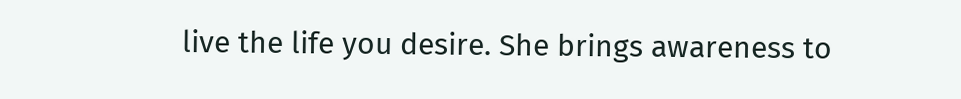live the life you desire. She brings awareness to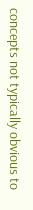concepts not typically obvious to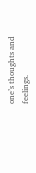one’s thoughts and feelings.